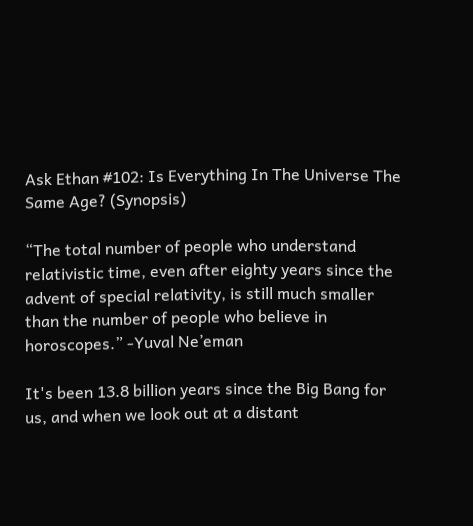Ask Ethan #102: Is Everything In The Universe The Same Age? (Synopsis)

“The total number of people who understand relativistic time, even after eighty years since the advent of special relativity, is still much smaller than the number of people who believe in horoscopes.” -Yuval Ne’eman

It's been 13.8 billion years since the Big Bang for us, and when we look out at a distant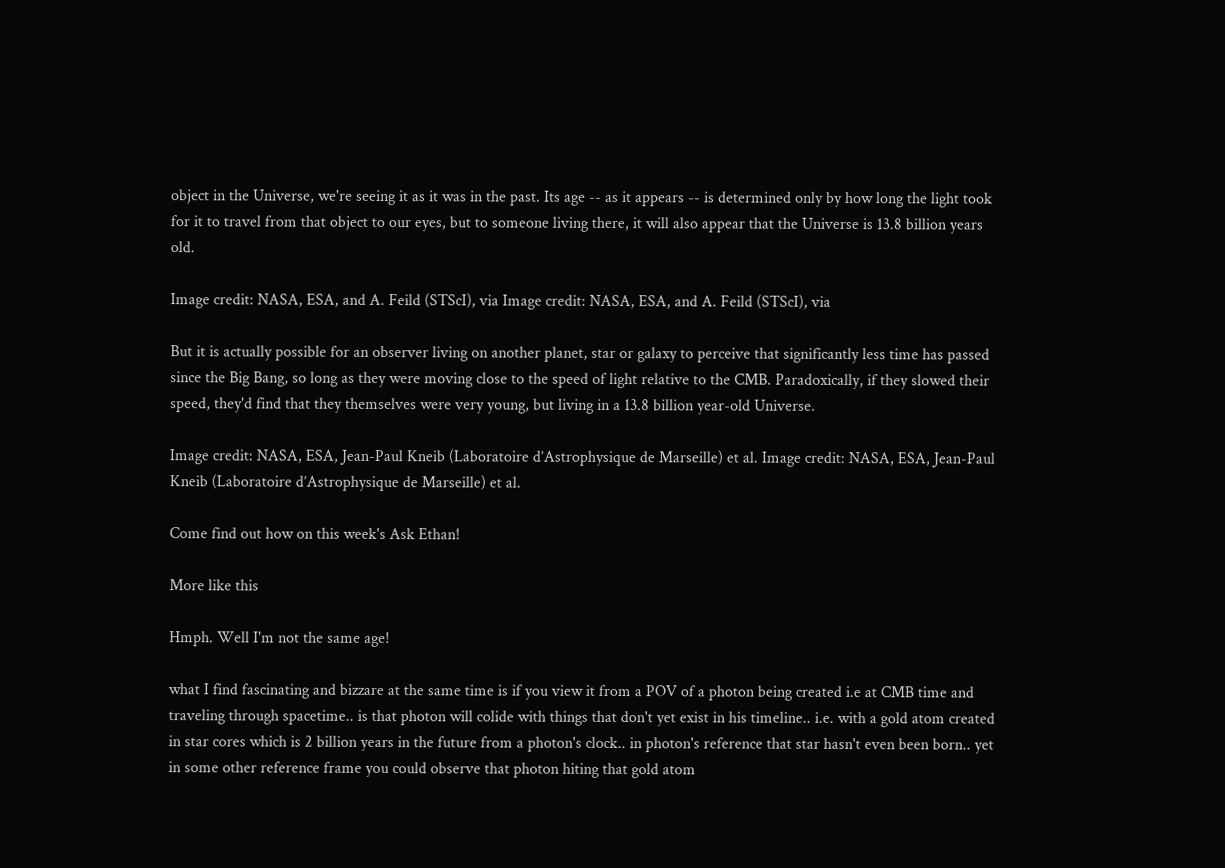object in the Universe, we're seeing it as it was in the past. Its age -- as it appears -- is determined only by how long the light took for it to travel from that object to our eyes, but to someone living there, it will also appear that the Universe is 13.8 billion years old.

Image credit: NASA, ESA, and A. Feild (STScI), via Image credit: NASA, ESA, and A. Feild (STScI), via

But it is actually possible for an observer living on another planet, star or galaxy to perceive that significantly less time has passed since the Big Bang, so long as they were moving close to the speed of light relative to the CMB. Paradoxically, if they slowed their speed, they'd find that they themselves were very young, but living in a 13.8 billion year-old Universe.

Image credit: NASA, ESA, Jean-Paul Kneib (Laboratoire d’Astrophysique de Marseille) et al. Image credit: NASA, ESA, Jean-Paul Kneib (Laboratoire d’Astrophysique de Marseille) et al.

Come find out how on this week's Ask Ethan!

More like this

Hmph. Well I'm not the same age!

what I find fascinating and bizzare at the same time is if you view it from a POV of a photon being created i.e at CMB time and traveling through spacetime.. is that photon will colide with things that don't yet exist in his timeline.. i.e. with a gold atom created in star cores which is 2 billion years in the future from a photon's clock.. in photon's reference that star hasn't even been born.. yet in some other reference frame you could observe that photon hiting that gold atom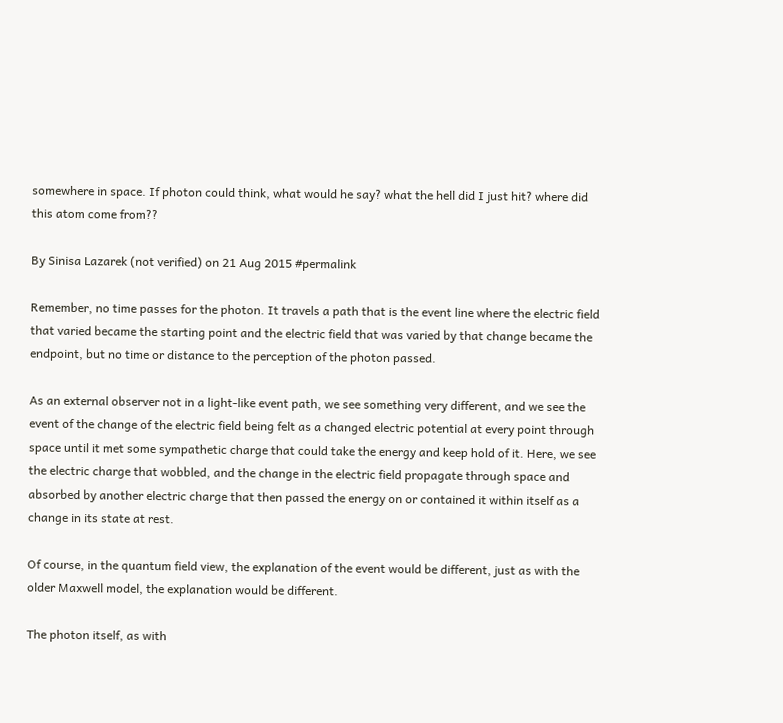somewhere in space. If photon could think, what would he say? what the hell did I just hit? where did this atom come from??

By Sinisa Lazarek (not verified) on 21 Aug 2015 #permalink

Remember, no time passes for the photon. It travels a path that is the event line where the electric field that varied became the starting point and the electric field that was varied by that change became the endpoint, but no time or distance to the perception of the photon passed.

As an external observer not in a light-like event path, we see something very different, and we see the event of the change of the electric field being felt as a changed electric potential at every point through space until it met some sympathetic charge that could take the energy and keep hold of it. Here, we see the electric charge that wobbled, and the change in the electric field propagate through space and absorbed by another electric charge that then passed the energy on or contained it within itself as a change in its state at rest.

Of course, in the quantum field view, the explanation of the event would be different, just as with the older Maxwell model, the explanation would be different.

The photon itself, as with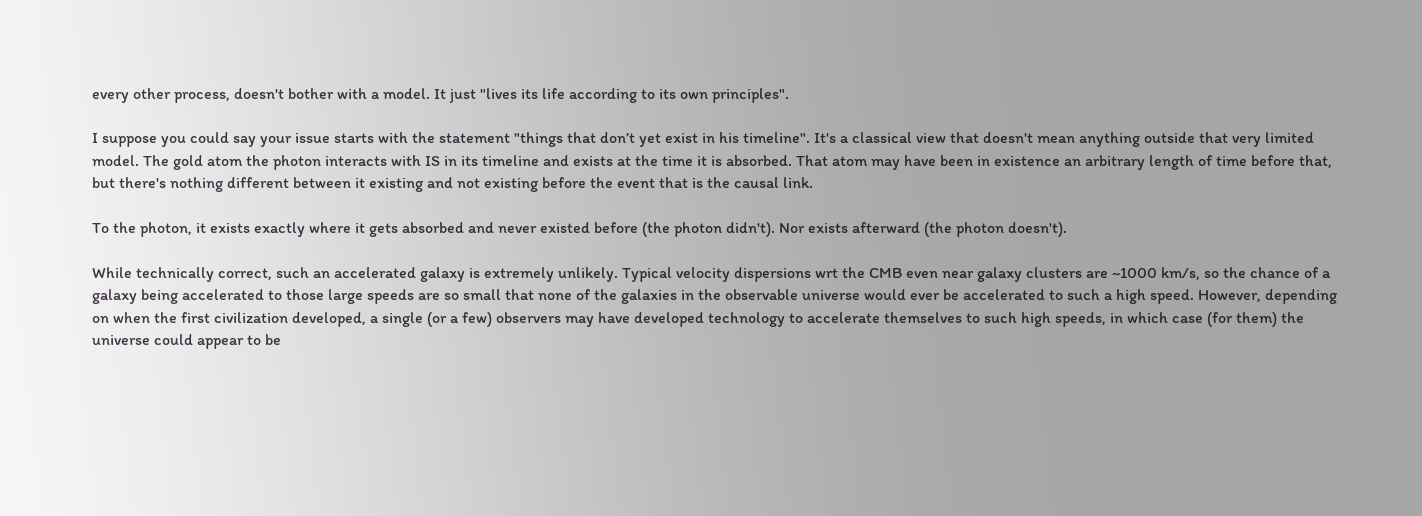every other process, doesn't bother with a model. It just "lives its life according to its own principles".

I suppose you could say your issue starts with the statement "things that don’t yet exist in his timeline". It's a classical view that doesn't mean anything outside that very limited model. The gold atom the photon interacts with IS in its timeline and exists at the time it is absorbed. That atom may have been in existence an arbitrary length of time before that, but there's nothing different between it existing and not existing before the event that is the causal link.

To the photon, it exists exactly where it gets absorbed and never existed before (the photon didn't). Nor exists afterward (the photon doesn't).

While technically correct, such an accelerated galaxy is extremely unlikely. Typical velocity dispersions wrt the CMB even near galaxy clusters are ~1000 km/s, so the chance of a galaxy being accelerated to those large speeds are so small that none of the galaxies in the observable universe would ever be accelerated to such a high speed. However, depending on when the first civilization developed, a single (or a few) observers may have developed technology to accelerate themselves to such high speeds, in which case (for them) the universe could appear to be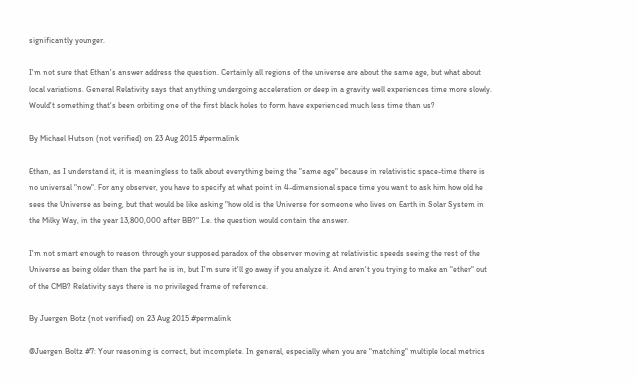significantly younger.

I'm not sure that Ethan's answer address the question. Certainly all regions of the universe are about the same age, but what about local variations. General Relativity says that anything undergoing acceleration or deep in a gravity well experiences time more slowly. Would't something that's been orbiting one of the first black holes to form have experienced much less time than us?

By Michael Hutson (not verified) on 23 Aug 2015 #permalink

Ethan, as I understand it, it is meaningless to talk about everything being the "same age" because in relativistic space-time there is no universal "now". For any observer, you have to specify at what point in 4-dimensional space time you want to ask him how old he sees the Universe as being, but that would be like asking "how old is the Universe for someone who lives on Earth in Solar System in the Milky Way, in the year 13,800,000 after BB?" I.e. the question would contain the answer.

I'm not smart enough to reason through your supposed paradox of the observer moving at relativistic speeds seeing the rest of the Universe as being older than the part he is in, but I'm sure it'll go away if you analyze it. And aren't you trying to make an "ether" out of the CMB? Relativity says there is no privileged frame of reference.

By Juergen Botz (not verified) on 23 Aug 2015 #permalink

@Juergen Boltz #7: Your reasoning is correct, but incomplete. In general, especially when you are "matching" multiple local metrics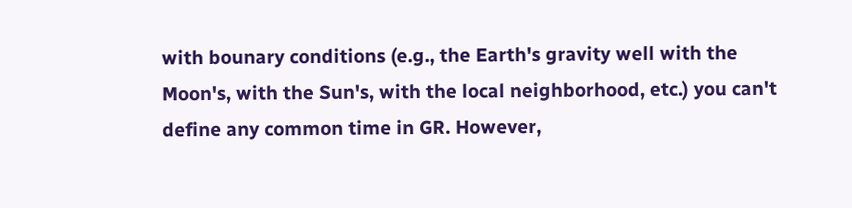with bounary conditions (e.g., the Earth's gravity well with the Moon's, with the Sun's, with the local neighborhood, etc.) you can't define any common time in GR. However,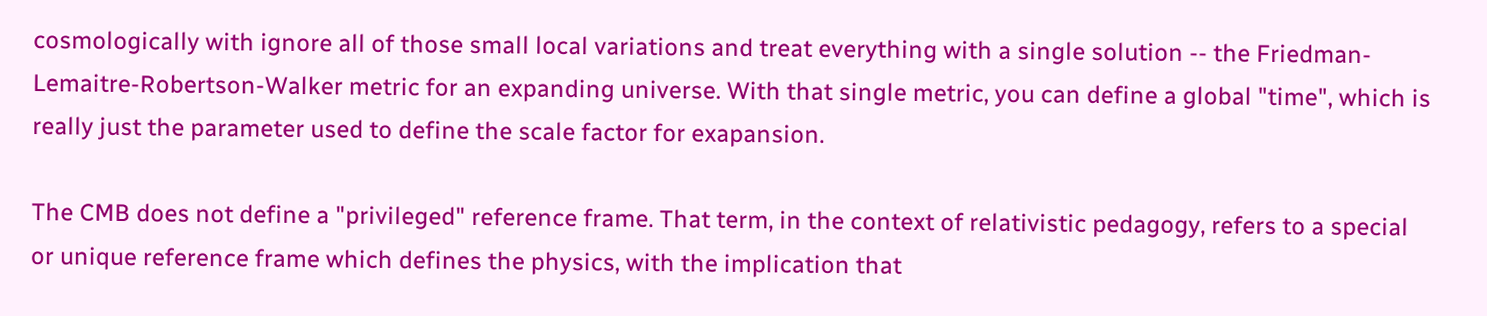cosmologically with ignore all of those small local variations and treat everything with a single solution -- the Friedman-Lemaitre-Robertson-Walker metric for an expanding universe. With that single metric, you can define a global "time", which is really just the parameter used to define the scale factor for exapansion.

The CMB does not define a "privileged" reference frame. That term, in the context of relativistic pedagogy, refers to a special or unique reference frame which defines the physics, with the implication that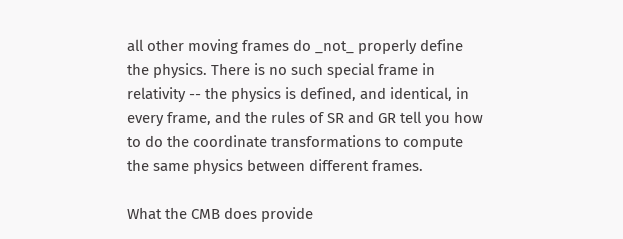all other moving frames do _not_ properly define the physics. There is no such special frame in relativity -- the physics is defined, and identical, in every frame, and the rules of SR and GR tell you how to do the coordinate transformations to compute the same physics between different frames.

What the CMB does provide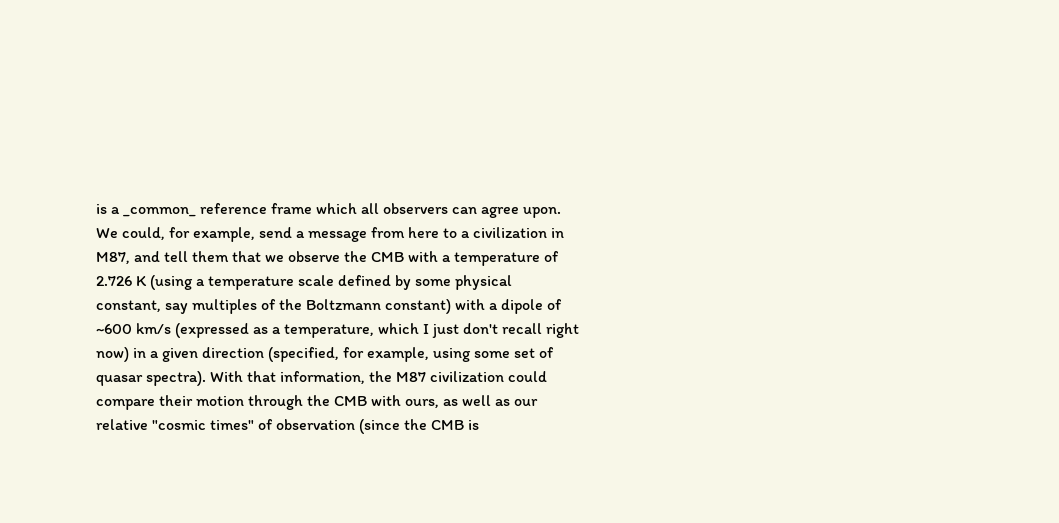is a _common_ reference frame which all observers can agree upon. We could, for example, send a message from here to a civilization in M87, and tell them that we observe the CMB with a temperature of 2.726 K (using a temperature scale defined by some physical constant, say multiples of the Boltzmann constant) with a dipole of ~600 km/s (expressed as a temperature, which I just don't recall right now) in a given direction (specified, for example, using some set of quasar spectra). With that information, the M87 civilization could compare their motion through the CMB with ours, as well as our relative "cosmic times" of observation (since the CMB is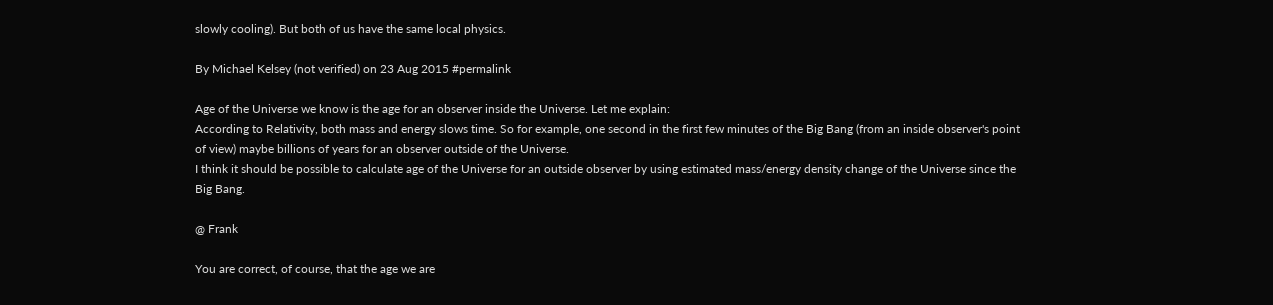slowly cooling). But both of us have the same local physics.

By Michael Kelsey (not verified) on 23 Aug 2015 #permalink

Age of the Universe we know is the age for an observer inside the Universe. Let me explain:
According to Relativity, both mass and energy slows time. So for example, one second in the first few minutes of the Big Bang (from an inside observer's point of view) maybe billions of years for an observer outside of the Universe.
I think it should be possible to calculate age of the Universe for an outside observer by using estimated mass/energy density change of the Universe since the Big Bang.

@ Frank

You are correct, of course, that the age we are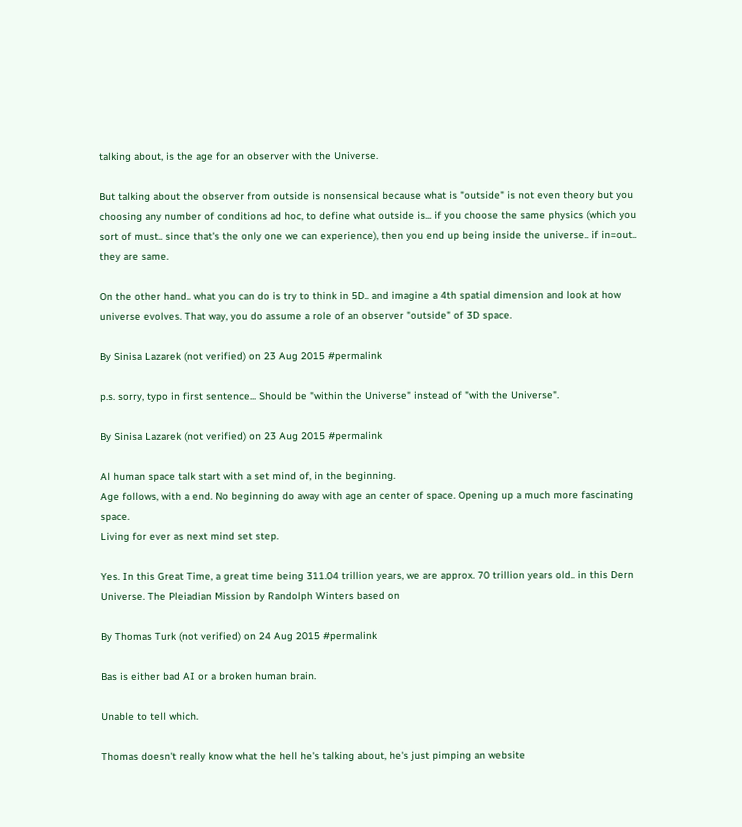talking about, is the age for an observer with the Universe.

But talking about the observer from outside is nonsensical because what is "outside" is not even theory but you choosing any number of conditions ad hoc, to define what outside is... if you choose the same physics (which you sort of must.. since that's the only one we can experience), then you end up being inside the universe.. if in=out.. they are same.

On the other hand.. what you can do is try to think in 5D.. and imagine a 4th spatial dimension and look at how universe evolves. That way, you do assume a role of an observer "outside" of 3D space.

By Sinisa Lazarek (not verified) on 23 Aug 2015 #permalink

p.s. sorry, typo in first sentence... Should be "within the Universe" instead of "with the Universe".

By Sinisa Lazarek (not verified) on 23 Aug 2015 #permalink

Al human space talk start with a set mind of, in the beginning.
Age follows, with a end. No beginning do away with age an center of space. Opening up a much more fascinating space.
Living for ever as next mind set step.

Yes. In this Great Time, a great time being 311.04 trillion years, we are approx. 70 trillion years old.. in this Dern Universe. The Pleiadian Mission by Randolph Winters based on

By Thomas Turk (not verified) on 24 Aug 2015 #permalink

Bas is either bad AI or a broken human brain.

Unable to tell which.

Thomas doesn't really know what the hell he's talking about, he's just pimping an website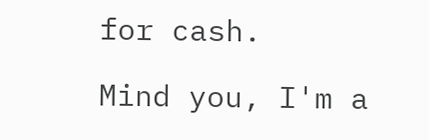for cash.

Mind you, I'm a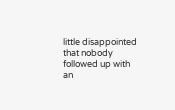little disappointed that nobody followed up with an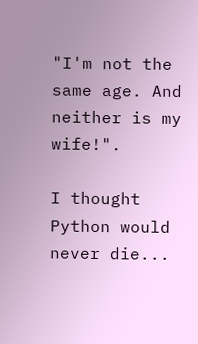"I'm not the same age. And neither is my wife!".

I thought Python would never die...